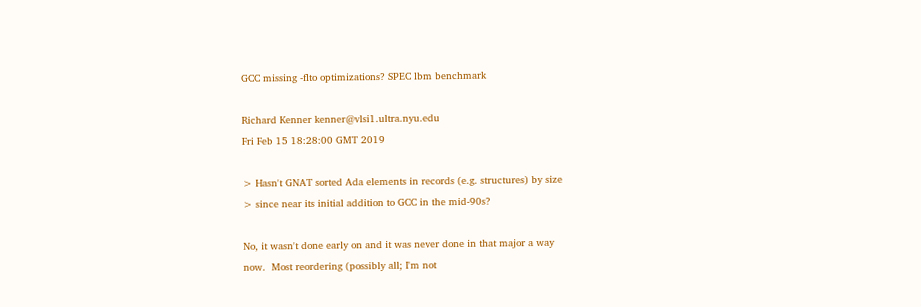GCC missing -flto optimizations? SPEC lbm benchmark

Richard Kenner kenner@vlsi1.ultra.nyu.edu
Fri Feb 15 18:28:00 GMT 2019

> Hasn't GNAT sorted Ada elements in records (e.g. structures) by size
> since near its initial addition to GCC in the mid-90s?

No, it wasn't done early on and it was never done in that major a way
now.  Most reordering (possibly all; I'm not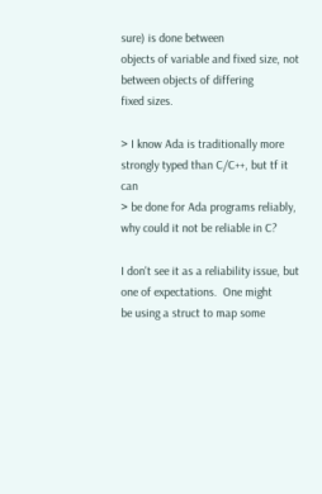sure) is done between
objects of variable and fixed size, not between objects of differing
fixed sizes.

> I know Ada is traditionally more strongly typed than C/C++, but tf it can
> be done for Ada programs reliably, why could it not be reliable in C?

I don't see it as a reliability issue, but one of expectations.  One might
be using a struct to map some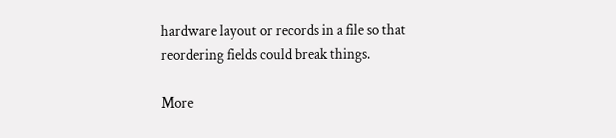hardware layout or records in a file so that
reordering fields could break things.

More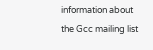information about the Gcc mailing list